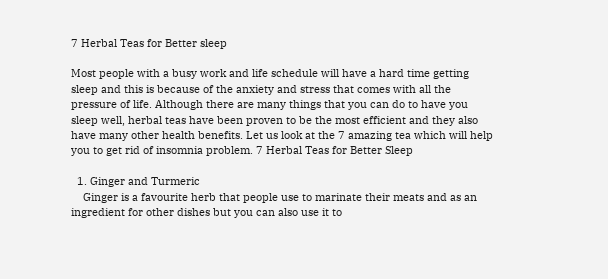7 Herbal Teas for Better sleep

Most people with a busy work and life schedule will have a hard time getting sleep and this is because of the anxiety and stress that comes with all the pressure of life. Although there are many things that you can do to have you sleep well, herbal teas have been proven to be the most efficient and they also have many other health benefits. Let us look at the 7 amazing tea which will help you to get rid of insomnia problem. 7 Herbal Teas for Better Sleep

  1. Ginger and Turmeric
    Ginger is a favourite herb that people use to marinate their meats and as an ingredient for other dishes but you can also use it to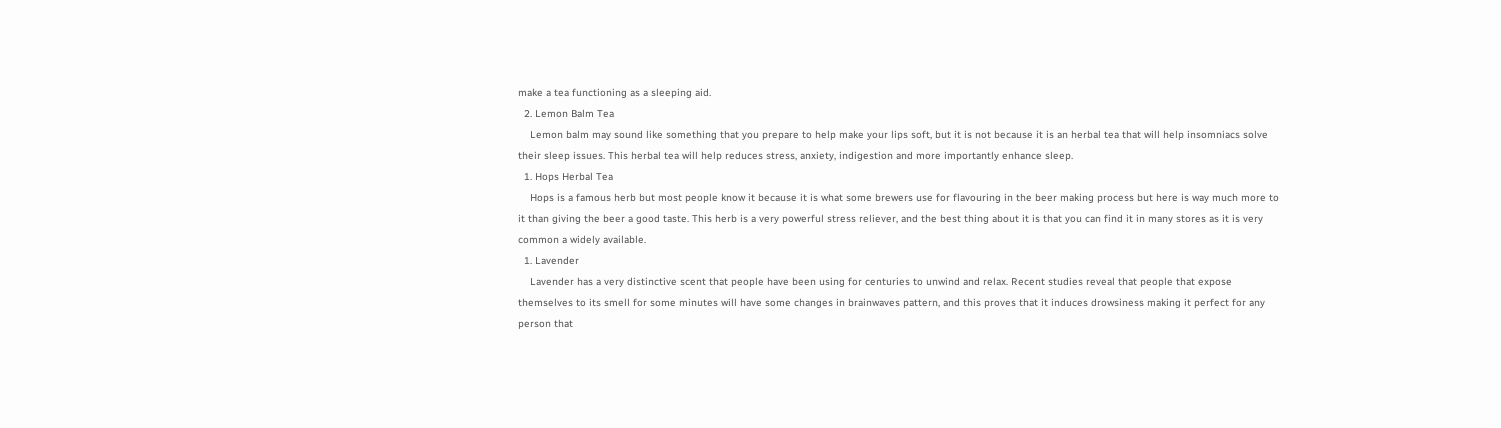make a tea functioning as a sleeping aid.
  2. Lemon Balm Tea
    Lemon balm may sound like something that you prepare to help make your lips soft, but it is not because it is an herbal tea that will help insomniacs solve their sleep issues. This herbal tea will help reduces stress, anxiety, indigestion and more importantly enhance sleep.
  1. Hops Herbal Tea
    Hops is a famous herb but most people know it because it is what some brewers use for flavouring in the beer making process but here is way much more to it than giving the beer a good taste. This herb is a very powerful stress reliever, and the best thing about it is that you can find it in many stores as it is very common a widely available.
  1. Lavender
    Lavender has a very distinctive scent that people have been using for centuries to unwind and relax. Recent studies reveal that people that expose themselves to its smell for some minutes will have some changes in brainwaves pattern, and this proves that it induces drowsiness making it perfect for any person that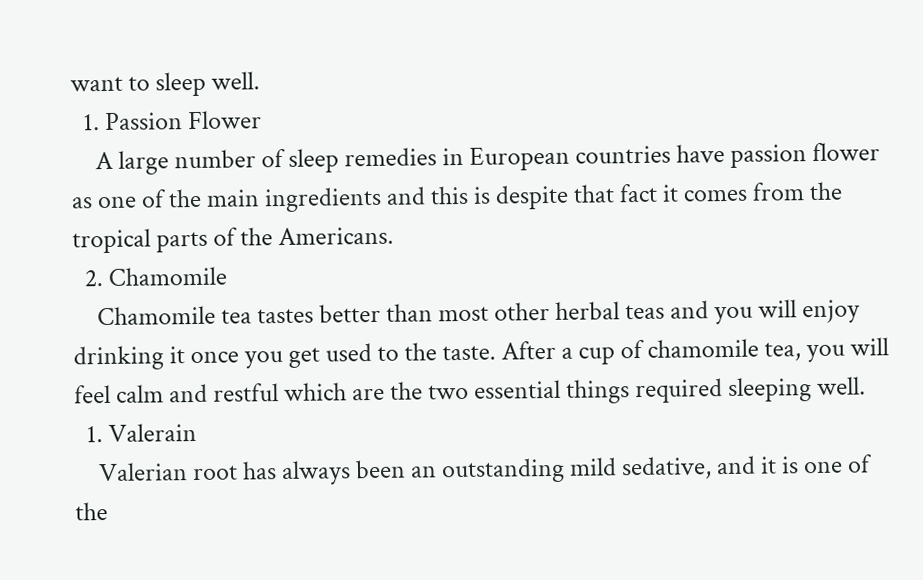want to sleep well.
  1. Passion Flower
    A large number of sleep remedies in European countries have passion flower as one of the main ingredients and this is despite that fact it comes from the tropical parts of the Americans.
  2. Chamomile
    Chamomile tea tastes better than most other herbal teas and you will enjoy drinking it once you get used to the taste. After a cup of chamomile tea, you will feel calm and restful which are the two essential things required sleeping well.
  1. Valerain
    Valerian root has always been an outstanding mild sedative, and it is one of the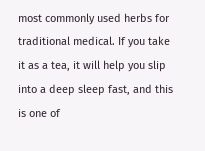most commonly used herbs for traditional medical. If you take it as a tea, it will help you slip into a deep sleep fast, and this is one of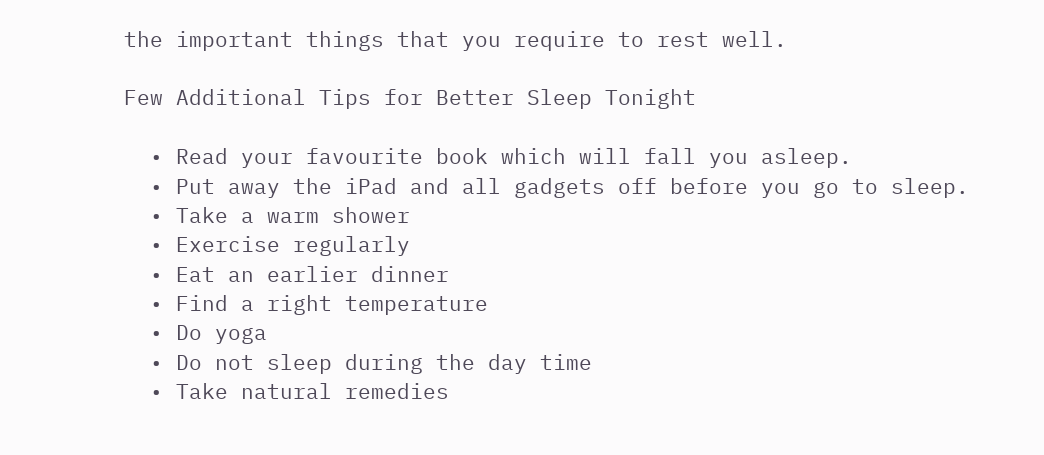the important things that you require to rest well.

Few Additional Tips for Better Sleep Tonight

  • Read your favourite book which will fall you asleep.
  • Put away the iPad and all gadgets off before you go to sleep.
  • Take a warm shower
  • Exercise regularly
  • Eat an earlier dinner
  • Find a right temperature
  • Do yoga
  • Do not sleep during the day time
  • Take natural remedies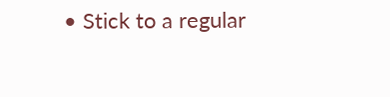• Stick to a regular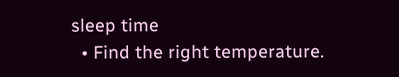sleep time
  • Find the right temperature.